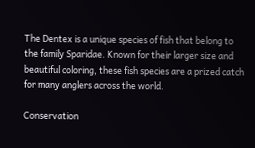The Dentex is a unique species of fish that belong to the family Sparidae. Known for their larger size and beautiful coloring, these fish species are a prized catch for many anglers across the world.

Conservation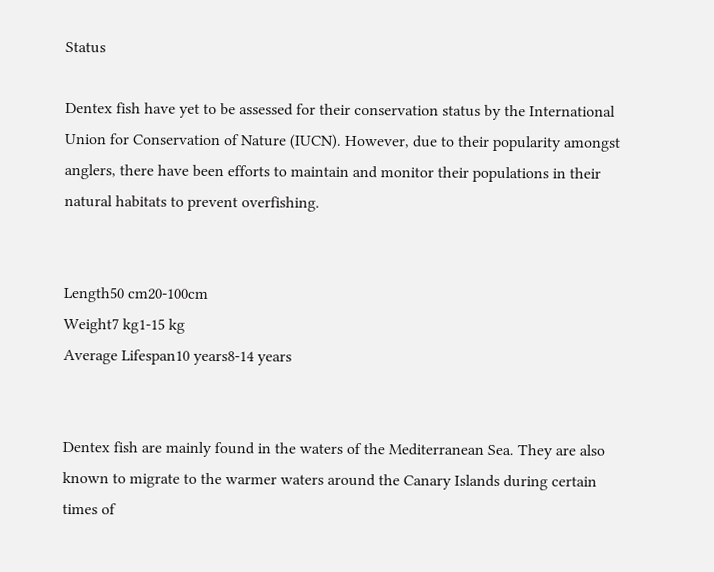Status

Dentex fish have yet to be assessed for their conservation status by the International Union for Conservation of Nature (IUCN). However, due to their popularity amongst anglers, there have been efforts to maintain and monitor their populations in their natural habitats to prevent overfishing.


Length50 cm20-100cm
Weight7 kg1-15 kg
Average Lifespan10 years8-14 years


Dentex fish are mainly found in the waters of the Mediterranean Sea. They are also known to migrate to the warmer waters around the Canary Islands during certain times of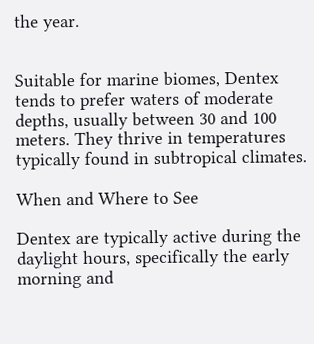the year.


Suitable for marine biomes, Dentex tends to prefer waters of moderate depths, usually between 30 and 100 meters. They thrive in temperatures typically found in subtropical climates.

When and Where to See

Dentex are typically active during the daylight hours, specifically the early morning and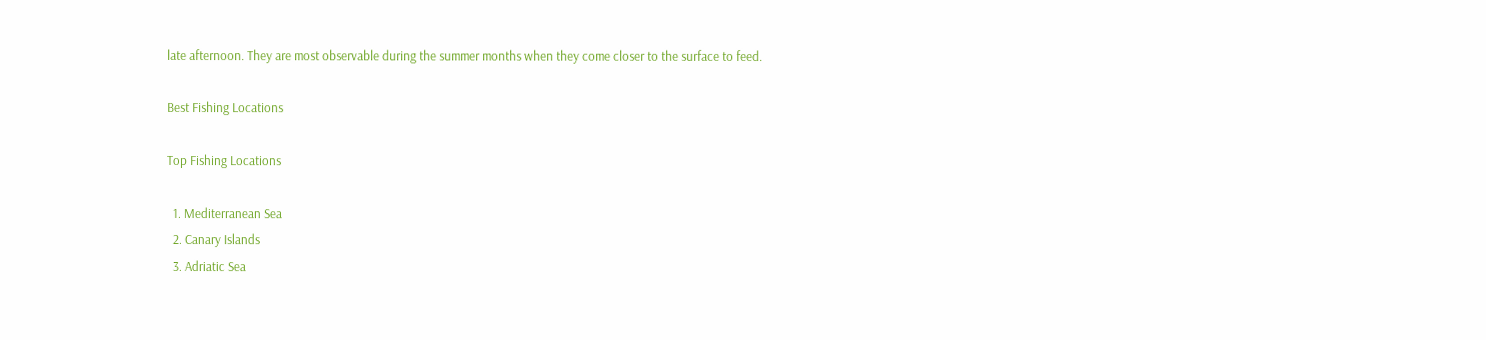late afternoon. They are most observable during the summer months when they come closer to the surface to feed.

Best Fishing Locations

Top Fishing Locations

  1. Mediterranean Sea
  2. Canary Islands
  3. Adriatic Sea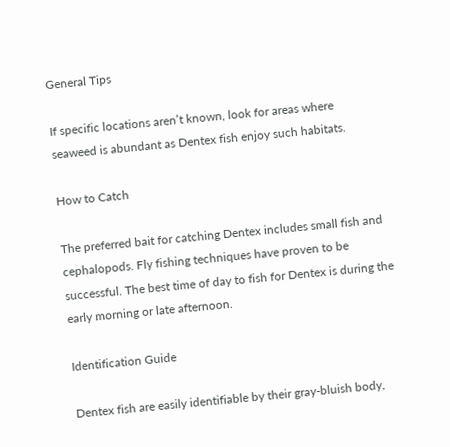General Tips

If specific locations aren’t known, look for areas where seaweed is abundant as Dentex fish enjoy such habitats.

How to Catch

The preferred bait for catching Dentex includes small fish and cephalopods. Fly fishing techniques have proven to be successful. The best time of day to fish for Dentex is during the early morning or late afternoon.

Identification Guide

Dentex fish are easily identifiable by their gray-bluish body,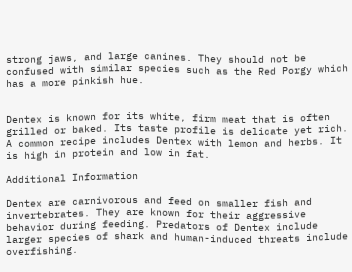strong jaws, and large canines. They should not be confused with similar species such as the Red Porgy which has a more pinkish hue.


Dentex is known for its white, firm meat that is often grilled or baked. Its taste profile is delicate yet rich. A common recipe includes Dentex with lemon and herbs. It is high in protein and low in fat.

Additional Information

Dentex are carnivorous and feed on smaller fish and invertebrates. They are known for their aggressive behavior during feeding. Predators of Dentex include larger species of shark and human-induced threats include overfishing.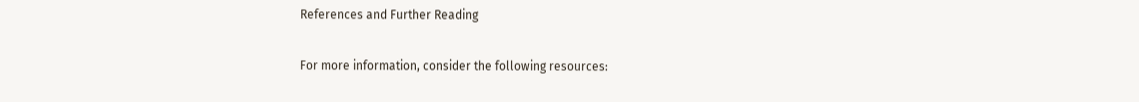References and Further Reading

For more information, consider the following resources: